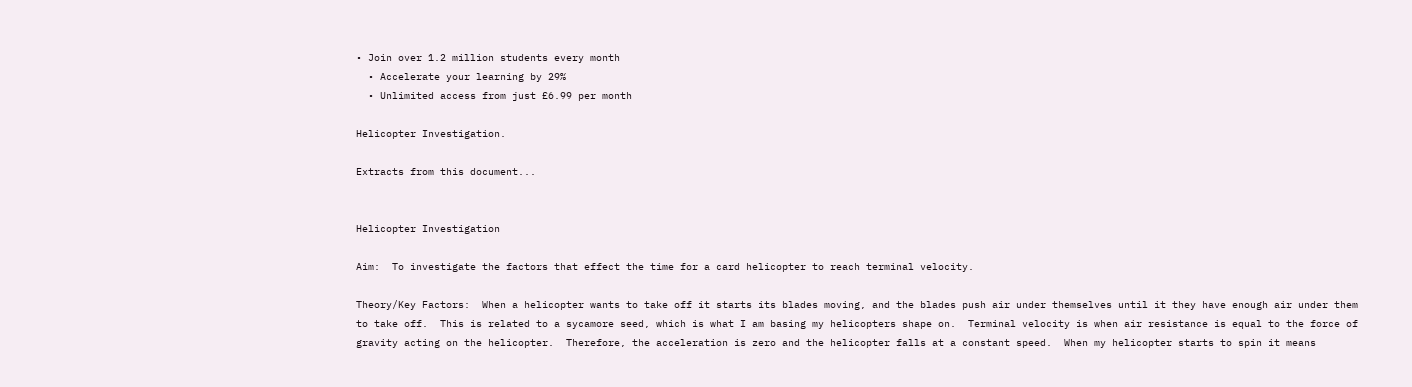• Join over 1.2 million students every month
  • Accelerate your learning by 29%
  • Unlimited access from just £6.99 per month

Helicopter Investigation.

Extracts from this document...


Helicopter Investigation

Aim:  To investigate the factors that effect the time for a card helicopter to reach terminal velocity.

Theory/Key Factors:  When a helicopter wants to take off it starts its blades moving, and the blades push air under themselves until it they have enough air under them to take off.  This is related to a sycamore seed, which is what I am basing my helicopters shape on.  Terminal velocity is when air resistance is equal to the force of gravity acting on the helicopter.  Therefore, the acceleration is zero and the helicopter falls at a constant speed.  When my helicopter starts to spin it means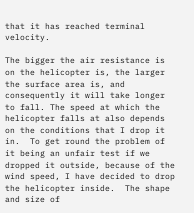that it has reached terminal velocity.

The bigger the air resistance is on the helicopter is, the larger the surface area is, and consequently it will take longer to fall. The speed at which the helicopter falls at also depends on the conditions that I drop it in.  To get round the problem of it being an unfair test if we dropped it outside, because of the wind speed, I have decided to drop the helicopter inside.  The shape and size of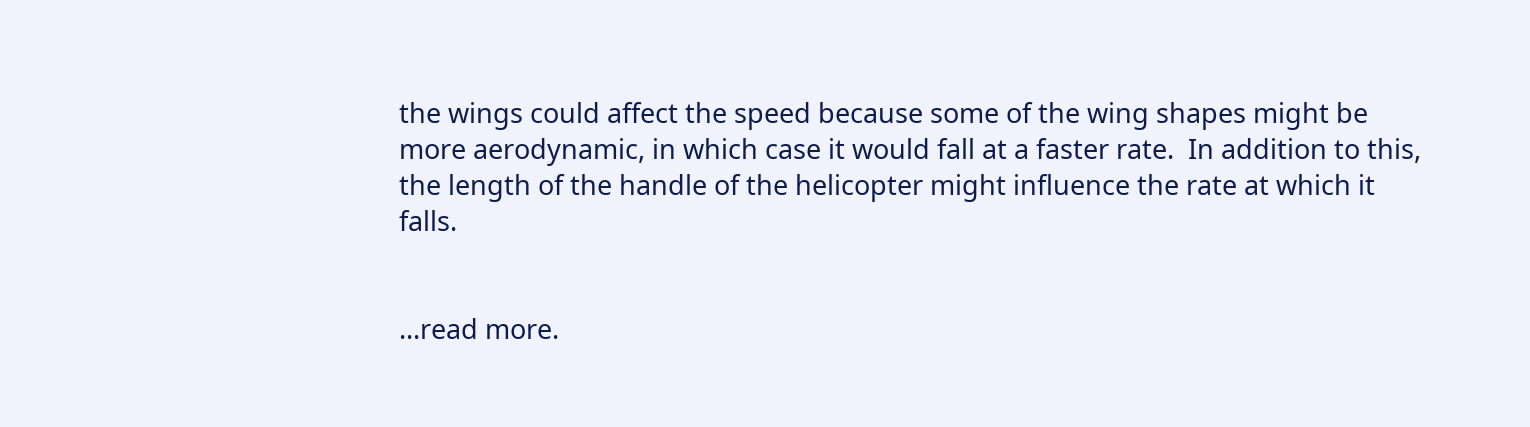the wings could affect the speed because some of the wing shapes might be more aerodynamic, in which case it would fall at a faster rate.  In addition to this, the length of the handle of the helicopter might influence the rate at which it falls.


...read more.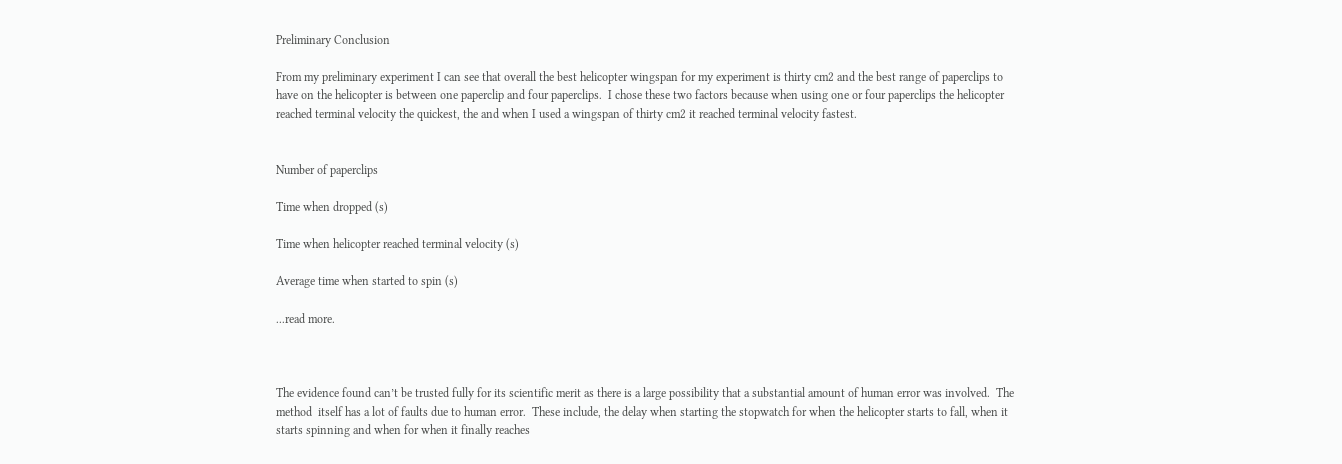Preliminary Conclusion

From my preliminary experiment I can see that overall the best helicopter wingspan for my experiment is thirty cm2 and the best range of paperclips to have on the helicopter is between one paperclip and four paperclips.  I chose these two factors because when using one or four paperclips the helicopter reached terminal velocity the quickest, the and when I used a wingspan of thirty cm2 it reached terminal velocity fastest.


Number of paperclips

Time when dropped (s)

Time when helicopter reached terminal velocity (s)

Average time when started to spin (s)

...read more.



The evidence found can’t be trusted fully for its scientific merit as there is a large possibility that a substantial amount of human error was involved.  The method  itself has a lot of faults due to human error.  These include, the delay when starting the stopwatch for when the helicopter starts to fall, when it starts spinning and when for when it finally reaches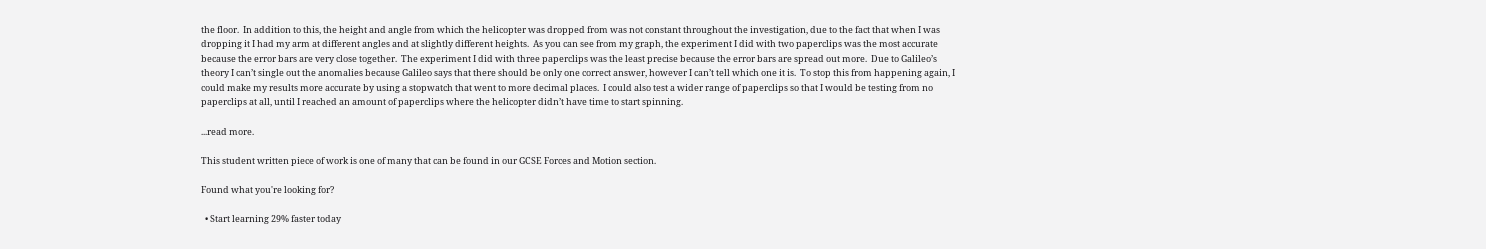the floor.  In addition to this, the height and angle from which the helicopter was dropped from was not constant throughout the investigation, due to the fact that when I was dropping it I had my arm at different angles and at slightly different heights.  As you can see from my graph, the experiment I did with two paperclips was the most accurate because the error bars are very close together.  The experiment I did with three paperclips was the least precise because the error bars are spread out more.  Due to Galileo’s theory I can’t single out the anomalies because Galileo says that there should be only one correct answer, however I can’t tell which one it is.  To stop this from happening again, I could make my results more accurate by using a stopwatch that went to more decimal places.  I could also test a wider range of paperclips so that I would be testing from no paperclips at all, until I reached an amount of paperclips where the helicopter didn’t have time to start spinning.

...read more.

This student written piece of work is one of many that can be found in our GCSE Forces and Motion section.

Found what you're looking for?

  • Start learning 29% faster today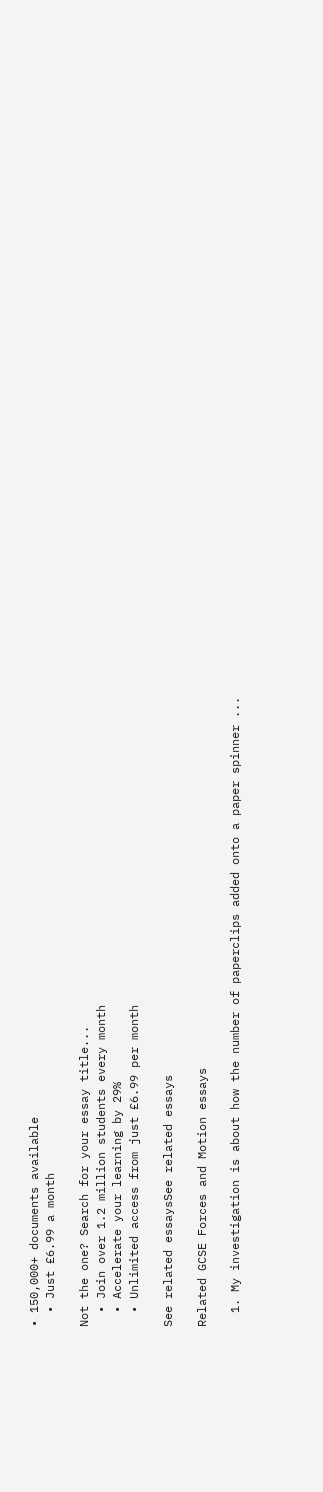• 150,000+ documents available
  • Just £6.99 a month

Not the one? Search for your essay title...
  • Join over 1.2 million students every month
  • Accelerate your learning by 29%
  • Unlimited access from just £6.99 per month

See related essaysSee related essays

Related GCSE Forces and Motion essays

  1. My investigation is about how the number of paperclips added onto a paper spinner ...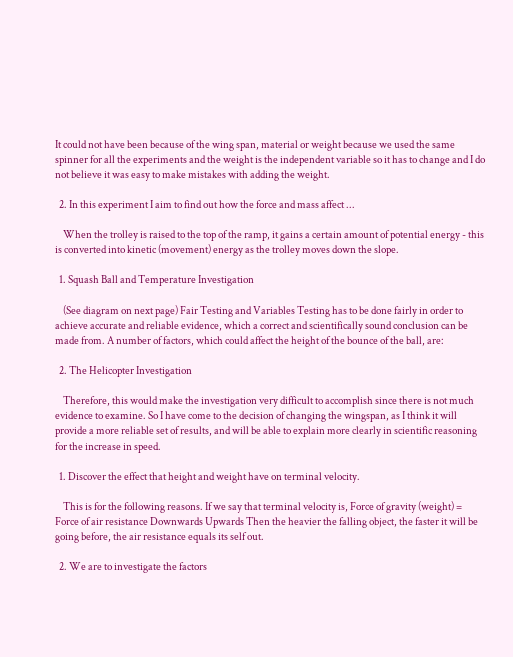It could not have been because of the wing span, material or weight because we used the same spinner for all the experiments and the weight is the independent variable so it has to change and I do not believe it was easy to make mistakes with adding the weight.

  2. In this experiment I aim to find out how the force and mass affect ...

    When the trolley is raised to the top of the ramp, it gains a certain amount of potential energy - this is converted into kinetic (movement) energy as the trolley moves down the slope.

  1. Squash Ball and Temperature Investigation

    (See diagram on next page) Fair Testing and Variables Testing has to be done fairly in order to achieve accurate and reliable evidence, which a correct and scientifically sound conclusion can be made from. A number of factors, which could affect the height of the bounce of the ball, are:

  2. The Helicopter Investigation

    Therefore, this would make the investigation very difficult to accomplish since there is not much evidence to examine. So I have come to the decision of changing the wingspan, as I think it will provide a more reliable set of results, and will be able to explain more clearly in scientific reasoning for the increase in speed.

  1. Discover the effect that height and weight have on terminal velocity.

    This is for the following reasons. If we say that terminal velocity is, Force of gravity (weight) = Force of air resistance Downwards Upwards Then the heavier the falling object, the faster it will be going before, the air resistance equals its self out.

  2. We are to investigate the factors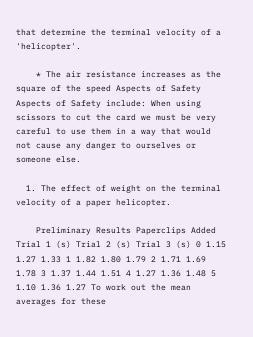that determine the terminal velocity of a 'helicopter'.

    * The air resistance increases as the square of the speed Aspects of Safety Aspects of Safety include: When using scissors to cut the card we must be very careful to use them in a way that would not cause any danger to ourselves or someone else.

  1. The effect of weight on the terminal velocity of a paper helicopter.

    Preliminary Results Paperclips Added Trial 1 (s) Trial 2 (s) Trial 3 (s) 0 1.15 1.27 1.33 1 1.82 1.80 1.79 2 1.71 1.69 1.78 3 1.37 1.44 1.51 4 1.27 1.36 1.48 5 1.10 1.36 1.27 To work out the mean averages for these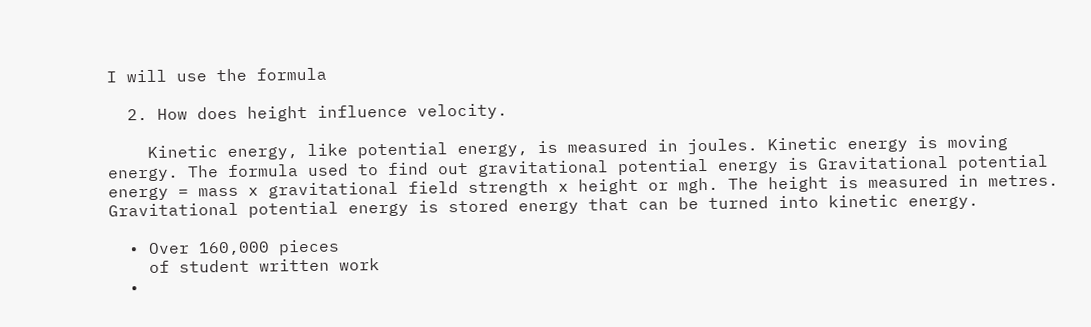I will use the formula

  2. How does height influence velocity.

    Kinetic energy, like potential energy, is measured in joules. Kinetic energy is moving energy. The formula used to find out gravitational potential energy is Gravitational potential energy = mass x gravitational field strength x height or mgh. The height is measured in metres. Gravitational potential energy is stored energy that can be turned into kinetic energy.

  • Over 160,000 pieces
    of student written work
  •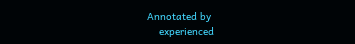Annotated by
    experienced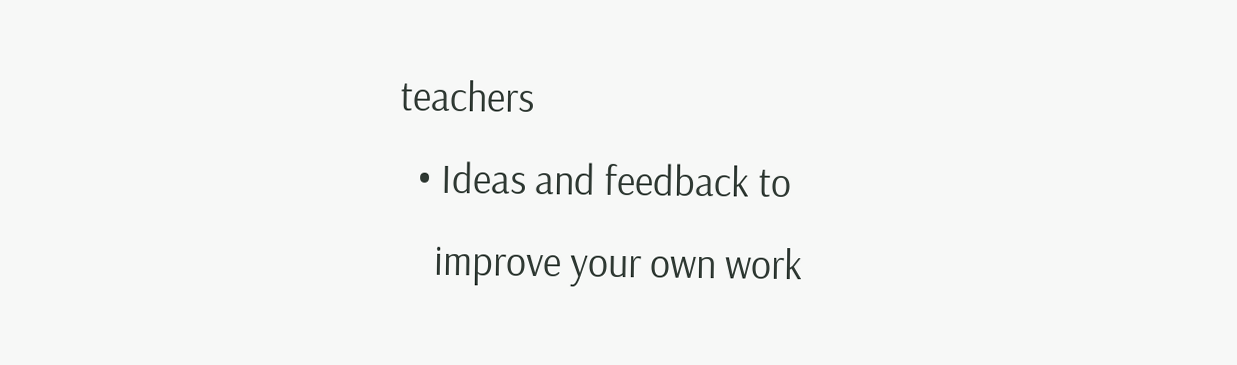teachers
  • Ideas and feedback to
    improve your own work